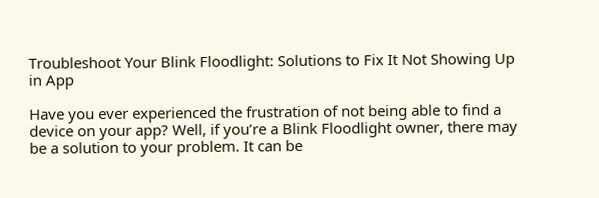Troubleshoot Your Blink Floodlight: Solutions to Fix It Not Showing Up in App

Have you ever experienced the frustration of not being able to find a device on your app? Well, if you’re a Blink Floodlight owner, there may be a solution to your problem. It can be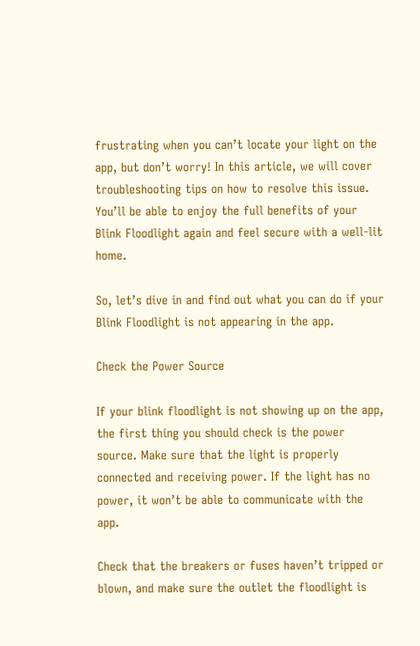frustrating when you can’t locate your light on the app, but don’t worry! In this article, we will cover troubleshooting tips on how to resolve this issue. You’ll be able to enjoy the full benefits of your Blink Floodlight again and feel secure with a well-lit home.

So, let’s dive in and find out what you can do if your Blink Floodlight is not appearing in the app.

Check the Power Source

If your blink floodlight is not showing up on the app, the first thing you should check is the power source. Make sure that the light is properly connected and receiving power. If the light has no power, it won’t be able to communicate with the app.

Check that the breakers or fuses haven’t tripped or blown, and make sure the outlet the floodlight is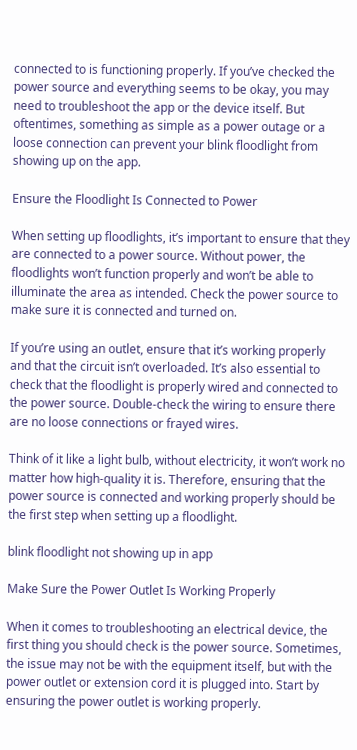connected to is functioning properly. If you’ve checked the power source and everything seems to be okay, you may need to troubleshoot the app or the device itself. But oftentimes, something as simple as a power outage or a loose connection can prevent your blink floodlight from showing up on the app.

Ensure the Floodlight Is Connected to Power

When setting up floodlights, it’s important to ensure that they are connected to a power source. Without power, the floodlights won’t function properly and won’t be able to illuminate the area as intended. Check the power source to make sure it is connected and turned on.

If you’re using an outlet, ensure that it’s working properly and that the circuit isn’t overloaded. It’s also essential to check that the floodlight is properly wired and connected to the power source. Double-check the wiring to ensure there are no loose connections or frayed wires.

Think of it like a light bulb, without electricity, it won’t work no matter how high-quality it is. Therefore, ensuring that the power source is connected and working properly should be the first step when setting up a floodlight.

blink floodlight not showing up in app

Make Sure the Power Outlet Is Working Properly

When it comes to troubleshooting an electrical device, the first thing you should check is the power source. Sometimes, the issue may not be with the equipment itself, but with the power outlet or extension cord it is plugged into. Start by ensuring the power outlet is working properly.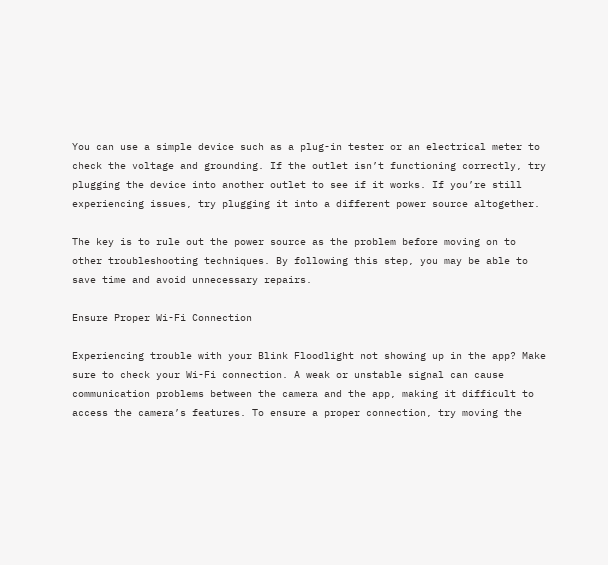You can use a simple device such as a plug-in tester or an electrical meter to check the voltage and grounding. If the outlet isn’t functioning correctly, try plugging the device into another outlet to see if it works. If you’re still experiencing issues, try plugging it into a different power source altogether.

The key is to rule out the power source as the problem before moving on to other troubleshooting techniques. By following this step, you may be able to save time and avoid unnecessary repairs.

Ensure Proper Wi-Fi Connection

Experiencing trouble with your Blink Floodlight not showing up in the app? Make sure to check your Wi-Fi connection. A weak or unstable signal can cause communication problems between the camera and the app, making it difficult to access the camera’s features. To ensure a proper connection, try moving the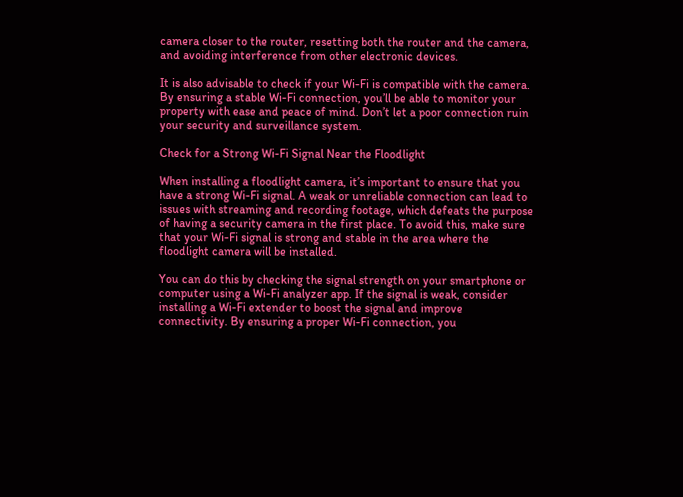camera closer to the router, resetting both the router and the camera, and avoiding interference from other electronic devices.

It is also advisable to check if your Wi-Fi is compatible with the camera. By ensuring a stable Wi-Fi connection, you’ll be able to monitor your property with ease and peace of mind. Don’t let a poor connection ruin your security and surveillance system.

Check for a Strong Wi-Fi Signal Near the Floodlight

When installing a floodlight camera, it’s important to ensure that you have a strong Wi-Fi signal. A weak or unreliable connection can lead to issues with streaming and recording footage, which defeats the purpose of having a security camera in the first place. To avoid this, make sure that your Wi-Fi signal is strong and stable in the area where the floodlight camera will be installed.

You can do this by checking the signal strength on your smartphone or computer using a Wi-Fi analyzer app. If the signal is weak, consider installing a Wi-Fi extender to boost the signal and improve connectivity. By ensuring a proper Wi-Fi connection, you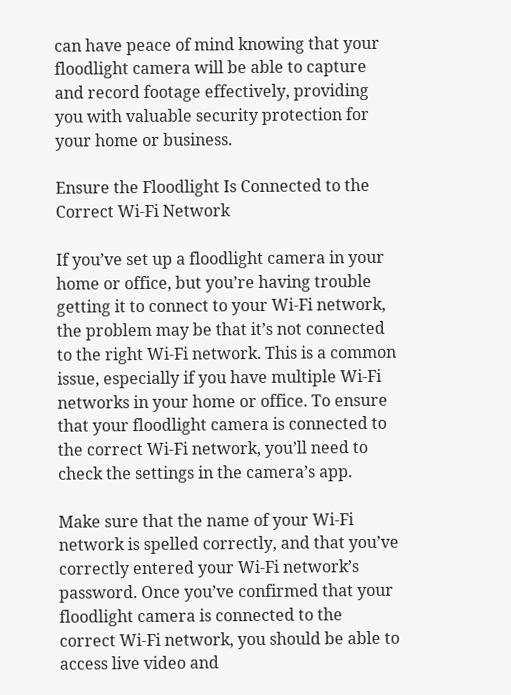can have peace of mind knowing that your floodlight camera will be able to capture and record footage effectively, providing you with valuable security protection for your home or business.

Ensure the Floodlight Is Connected to the Correct Wi-Fi Network

If you’ve set up a floodlight camera in your home or office, but you’re having trouble getting it to connect to your Wi-Fi network, the problem may be that it’s not connected to the right Wi-Fi network. This is a common issue, especially if you have multiple Wi-Fi networks in your home or office. To ensure that your floodlight camera is connected to the correct Wi-Fi network, you’ll need to check the settings in the camera’s app.

Make sure that the name of your Wi-Fi network is spelled correctly, and that you’ve correctly entered your Wi-Fi network’s password. Once you’ve confirmed that your floodlight camera is connected to the correct Wi-Fi network, you should be able to access live video and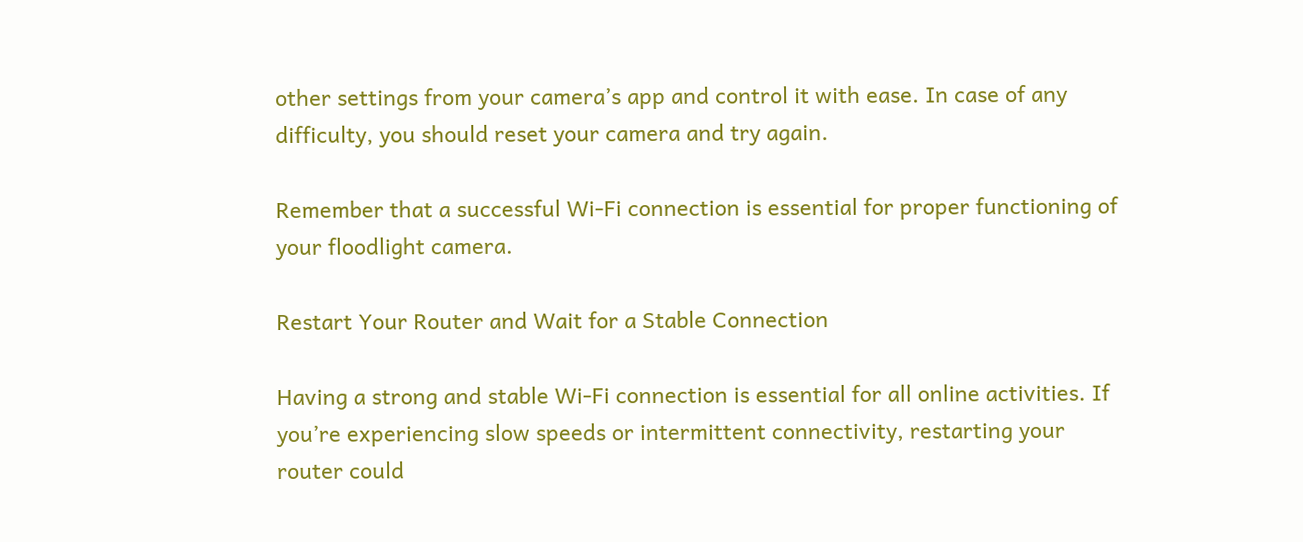other settings from your camera’s app and control it with ease. In case of any difficulty, you should reset your camera and try again.

Remember that a successful Wi-Fi connection is essential for proper functioning of your floodlight camera.

Restart Your Router and Wait for a Stable Connection

Having a strong and stable Wi-Fi connection is essential for all online activities. If you’re experiencing slow speeds or intermittent connectivity, restarting your router could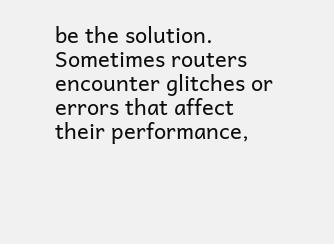be the solution. Sometimes routers encounter glitches or errors that affect their performance,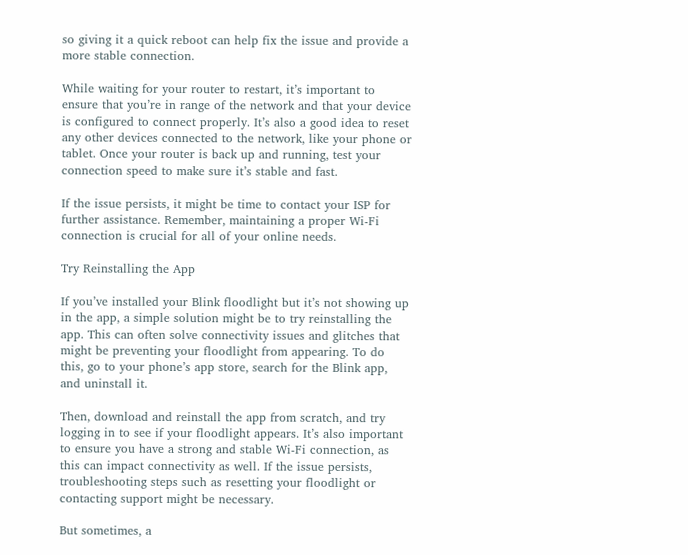so giving it a quick reboot can help fix the issue and provide a more stable connection.

While waiting for your router to restart, it’s important to ensure that you’re in range of the network and that your device is configured to connect properly. It’s also a good idea to reset any other devices connected to the network, like your phone or tablet. Once your router is back up and running, test your connection speed to make sure it’s stable and fast.

If the issue persists, it might be time to contact your ISP for further assistance. Remember, maintaining a proper Wi-Fi connection is crucial for all of your online needs.

Try Reinstalling the App

If you’ve installed your Blink floodlight but it’s not showing up in the app, a simple solution might be to try reinstalling the app. This can often solve connectivity issues and glitches that might be preventing your floodlight from appearing. To do this, go to your phone’s app store, search for the Blink app, and uninstall it.

Then, download and reinstall the app from scratch, and try logging in to see if your floodlight appears. It’s also important to ensure you have a strong and stable Wi-Fi connection, as this can impact connectivity as well. If the issue persists, troubleshooting steps such as resetting your floodlight or contacting support might be necessary.

But sometimes, a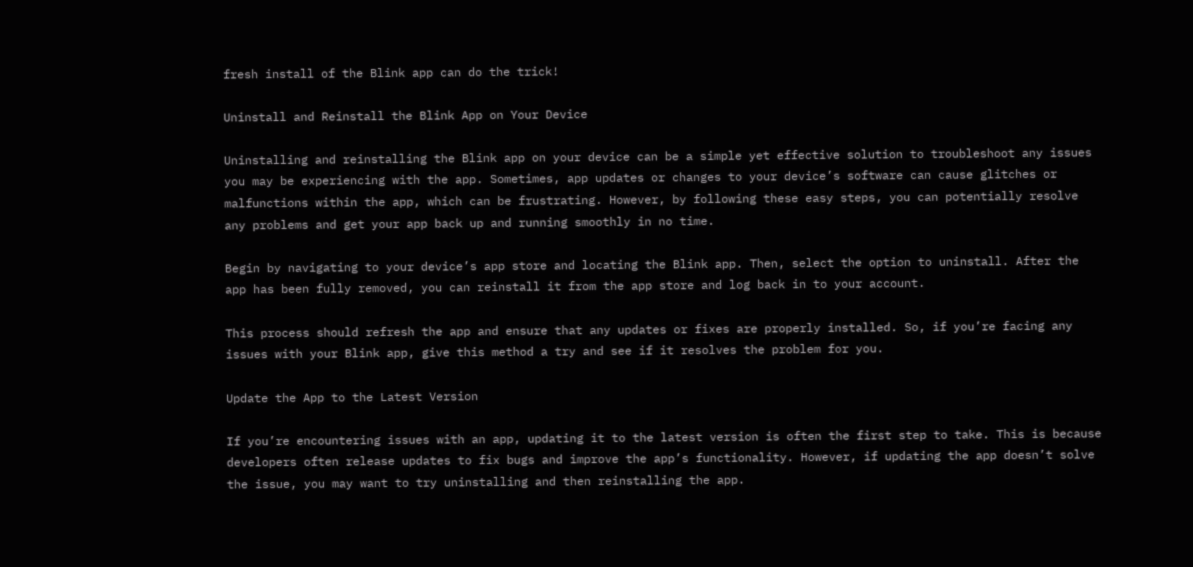fresh install of the Blink app can do the trick!

Uninstall and Reinstall the Blink App on Your Device

Uninstalling and reinstalling the Blink app on your device can be a simple yet effective solution to troubleshoot any issues you may be experiencing with the app. Sometimes, app updates or changes to your device’s software can cause glitches or malfunctions within the app, which can be frustrating. However, by following these easy steps, you can potentially resolve any problems and get your app back up and running smoothly in no time.

Begin by navigating to your device’s app store and locating the Blink app. Then, select the option to uninstall. After the app has been fully removed, you can reinstall it from the app store and log back in to your account.

This process should refresh the app and ensure that any updates or fixes are properly installed. So, if you’re facing any issues with your Blink app, give this method a try and see if it resolves the problem for you.

Update the App to the Latest Version

If you’re encountering issues with an app, updating it to the latest version is often the first step to take. This is because developers often release updates to fix bugs and improve the app’s functionality. However, if updating the app doesn’t solve the issue, you may want to try uninstalling and then reinstalling the app.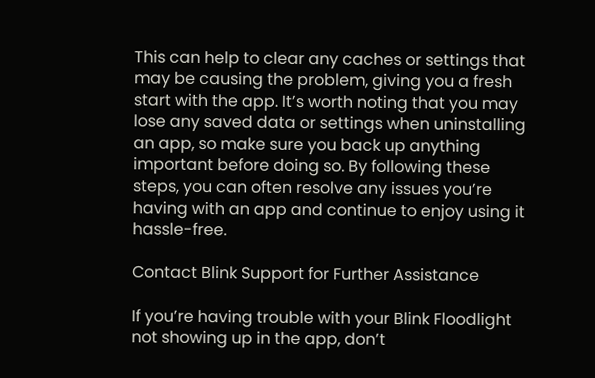This can help to clear any caches or settings that may be causing the problem, giving you a fresh start with the app. It’s worth noting that you may lose any saved data or settings when uninstalling an app, so make sure you back up anything important before doing so. By following these steps, you can often resolve any issues you’re having with an app and continue to enjoy using it hassle-free.

Contact Blink Support for Further Assistance

If you’re having trouble with your Blink Floodlight not showing up in the app, don’t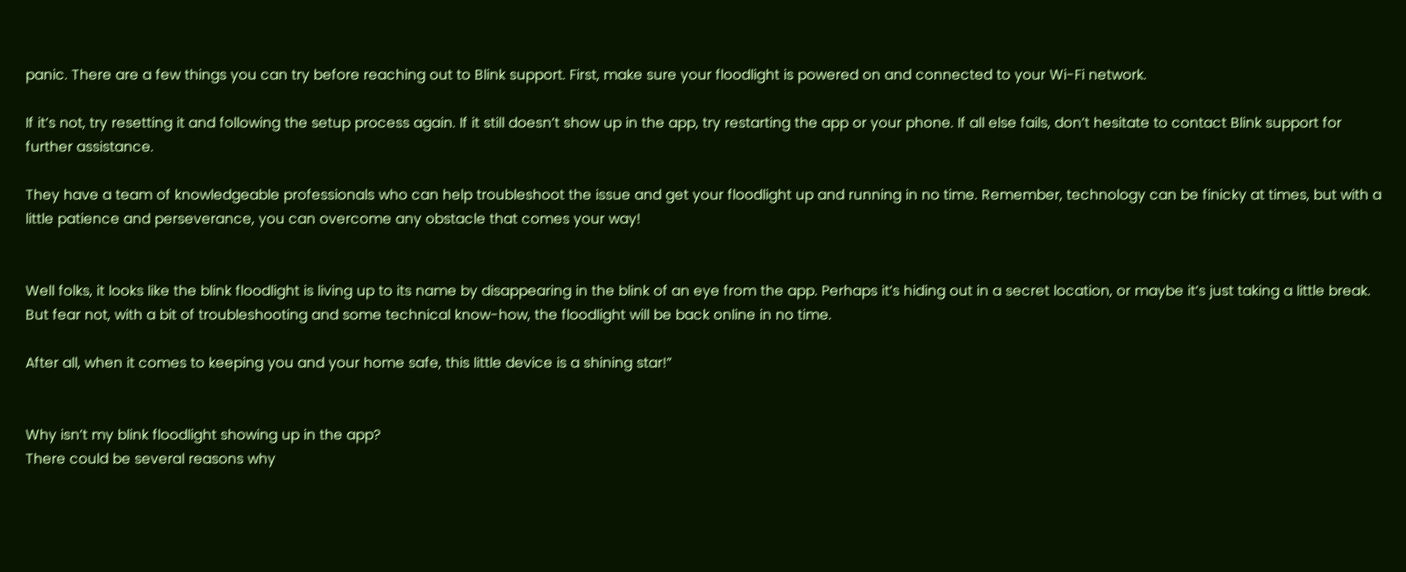panic. There are a few things you can try before reaching out to Blink support. First, make sure your floodlight is powered on and connected to your Wi-Fi network.

If it’s not, try resetting it and following the setup process again. If it still doesn’t show up in the app, try restarting the app or your phone. If all else fails, don’t hesitate to contact Blink support for further assistance.

They have a team of knowledgeable professionals who can help troubleshoot the issue and get your floodlight up and running in no time. Remember, technology can be finicky at times, but with a little patience and perseverance, you can overcome any obstacle that comes your way!


Well folks, it looks like the blink floodlight is living up to its name by disappearing in the blink of an eye from the app. Perhaps it’s hiding out in a secret location, or maybe it’s just taking a little break. But fear not, with a bit of troubleshooting and some technical know-how, the floodlight will be back online in no time.

After all, when it comes to keeping you and your home safe, this little device is a shining star!”


Why isn’t my blink floodlight showing up in the app?
There could be several reasons why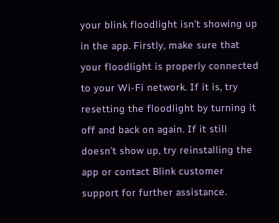your blink floodlight isn’t showing up in the app. Firstly, make sure that your floodlight is properly connected to your Wi-Fi network. If it is, try resetting the floodlight by turning it off and back on again. If it still doesn’t show up, try reinstalling the app or contact Blink customer support for further assistance.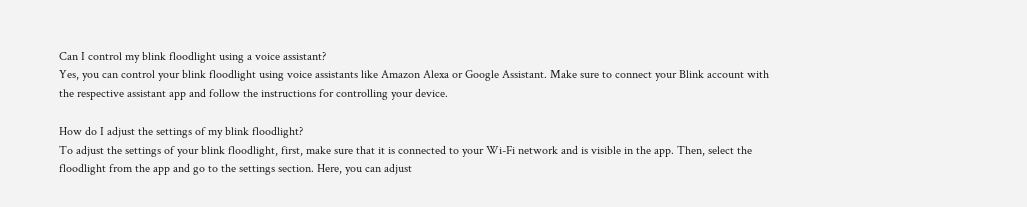Can I control my blink floodlight using a voice assistant?
Yes, you can control your blink floodlight using voice assistants like Amazon Alexa or Google Assistant. Make sure to connect your Blink account with the respective assistant app and follow the instructions for controlling your device.

How do I adjust the settings of my blink floodlight?
To adjust the settings of your blink floodlight, first, make sure that it is connected to your Wi-Fi network and is visible in the app. Then, select the floodlight from the app and go to the settings section. Here, you can adjust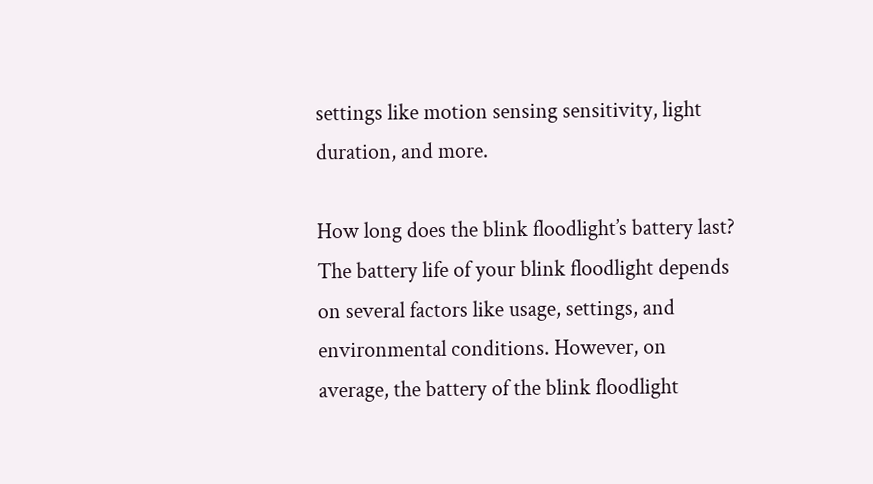settings like motion sensing sensitivity, light duration, and more.

How long does the blink floodlight’s battery last?
The battery life of your blink floodlight depends on several factors like usage, settings, and environmental conditions. However, on average, the battery of the blink floodlight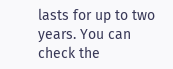lasts for up to two years. You can check the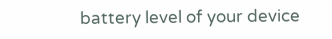battery level of your device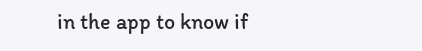in the app to know if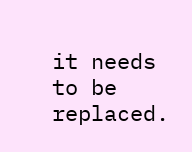it needs to be replaced.